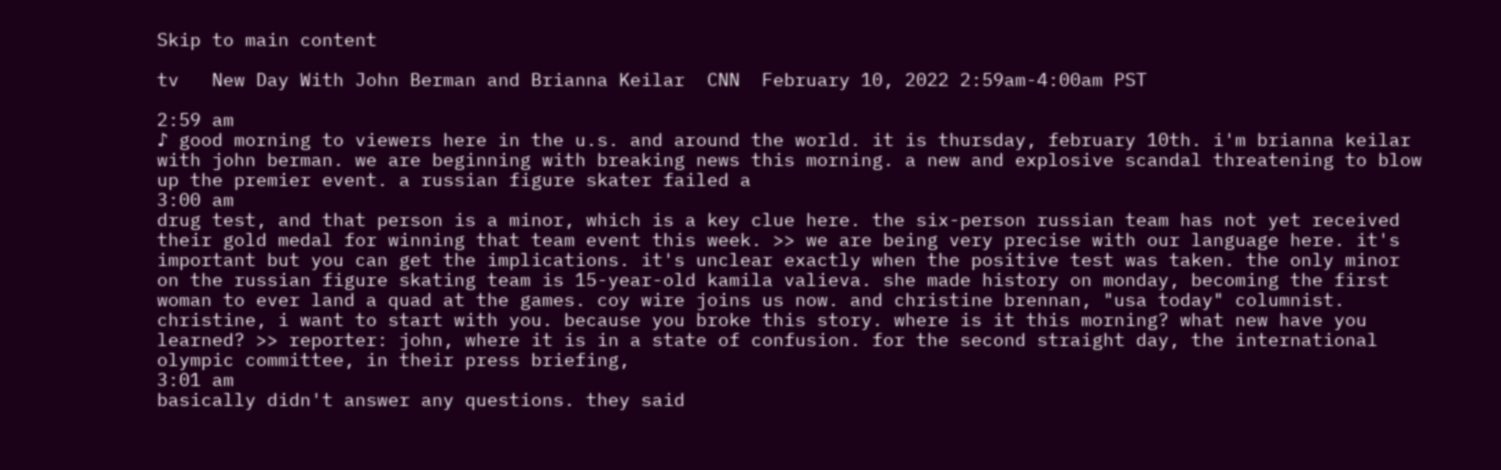Skip to main content

tv   New Day With John Berman and Brianna Keilar  CNN  February 10, 2022 2:59am-4:00am PST

2:59 am
♪ good morning to viewers here in the u.s. and around the world. it is thursday, february 10th. i'm brianna keilar with john berman. we are beginning with breaking news this morning. a new and explosive scandal threatening to blow up the premier event. a russian figure skater failed a
3:00 am
drug test, and that person is a minor, which is a key clue here. the six-person russian team has not yet received their gold medal for winning that team event this week. >> we are being very precise with our language here. it's important but you can get the implications. it's unclear exactly when the positive test was taken. the only minor on the russian figure skating team is 15-year-old kamila valieva. she made history on monday, becoming the first woman to ever land a quad at the games. coy wire joins us now. and christine brennan, "usa today" columnist. christine, i want to start with you. because you broke this story. where is it this morning? what new have you learned? >> reporter: john, where it is in a state of confusion. for the second straight day, the international olympic committee, in their press briefing,
3:01 am
basically didn't answer any questions. they said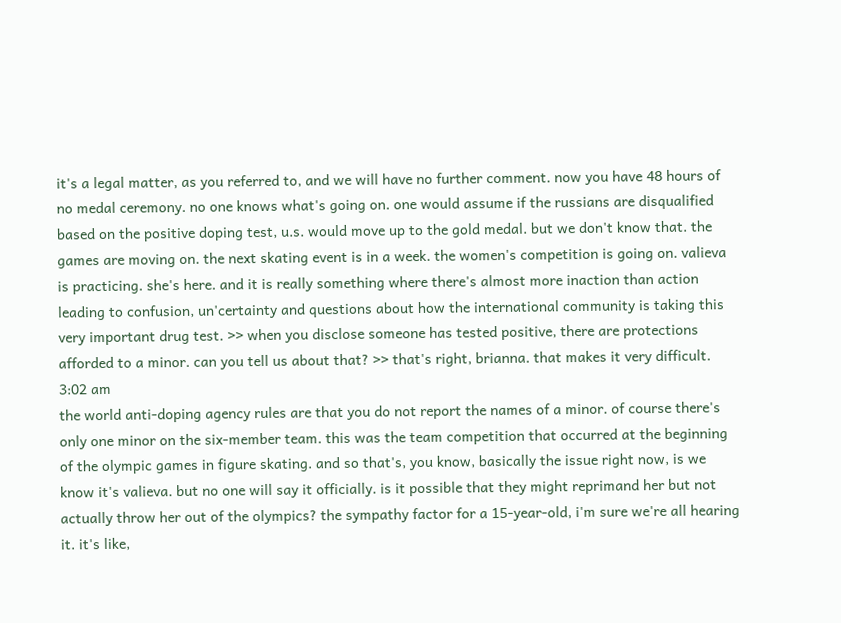it's a legal matter, as you referred to, and we will have no further comment. now you have 48 hours of no medal ceremony. no one knows what's going on. one would assume if the russians are disqualified based on the positive doping test, u.s. would move up to the gold medal. but we don't know that. the games are moving on. the next skating event is in a week. the women's competition is going on. valieva is practicing. she's here. and it is really something where there's almost more inaction than action leading to confusion, un'certainty and questions about how the international community is taking this very important drug test. >> when you disclose someone has tested positive, there are protections afforded to a minor. can you tell us about that? >> that's right, brianna. that makes it very difficult.
3:02 am
the world anti-doping agency rules are that you do not report the names of a minor. of course there's only one minor on the six-member team. this was the team competition that occurred at the beginning of the olympic games in figure skating. and so that's, you know, basically the issue right now, is we know it's valieva. but no one will say it officially. is it possible that they might reprimand her but not actually throw her out of the olympics? the sympathy factor for a 15-year-old, i'm sure we're all hearing it. it's like,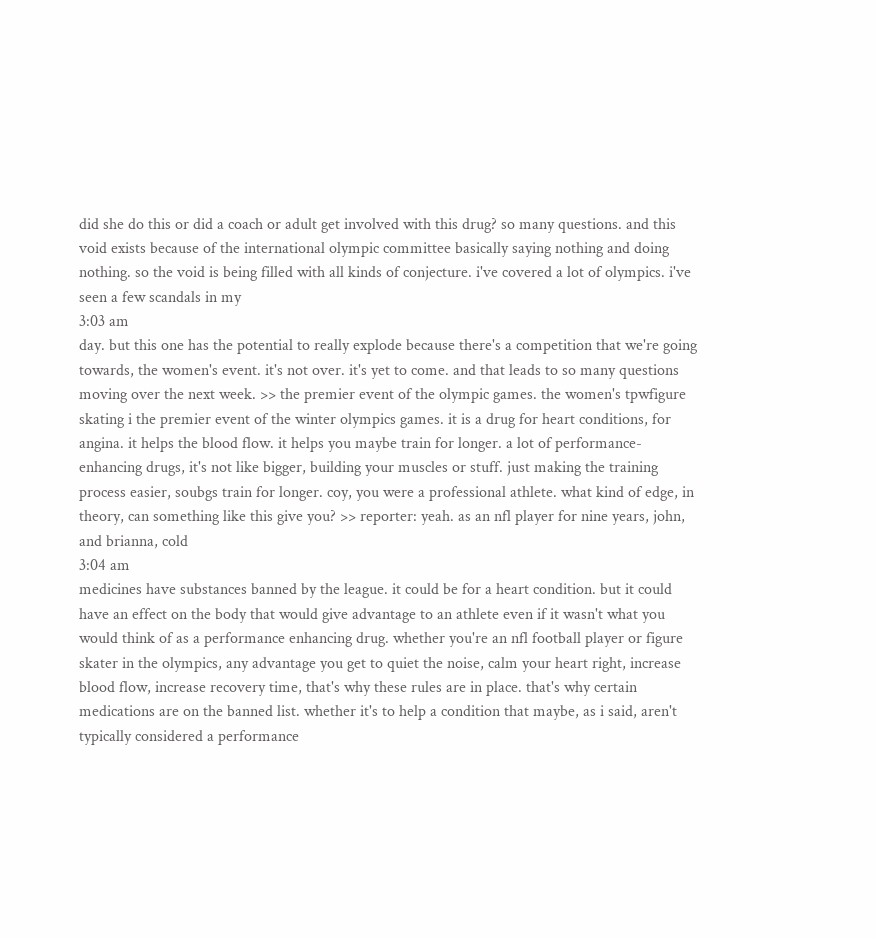did she do this or did a coach or adult get involved with this drug? so many questions. and this void exists because of the international olympic committee basically saying nothing and doing nothing. so the void is being filled with all kinds of conjecture. i've covered a lot of olympics. i've seen a few scandals in my
3:03 am
day. but this one has the potential to really explode because there's a competition that we're going towards, the women's event. it's not over. it's yet to come. and that leads to so many questions moving over the next week. >> the premier event of the olympic games. the women's tpwfigure skating i the premier event of the winter olympics games. it is a drug for heart conditions, for angina. it helps the blood flow. it helps you maybe train for longer. a lot of performance-enhancing drugs, it's not like bigger, building your muscles or stuff. just making the training process easier, soubgs train for longer. coy, you were a professional athlete. what kind of edge, in theory, can something like this give you? >> reporter: yeah. as an nfl player for nine years, john, and brianna, cold
3:04 am
medicines have substances banned by the league. it could be for a heart condition. but it could have an effect on the body that would give advantage to an athlete even if it wasn't what you would think of as a performance enhancing drug. whether you're an nfl football player or figure skater in the olympics, any advantage you get to quiet the noise, calm your heart right, increase blood flow, increase recovery time, that's why these rules are in place. that's why certain medications are on the banned list. whether it's to help a condition that maybe, as i said, aren't typically considered a performance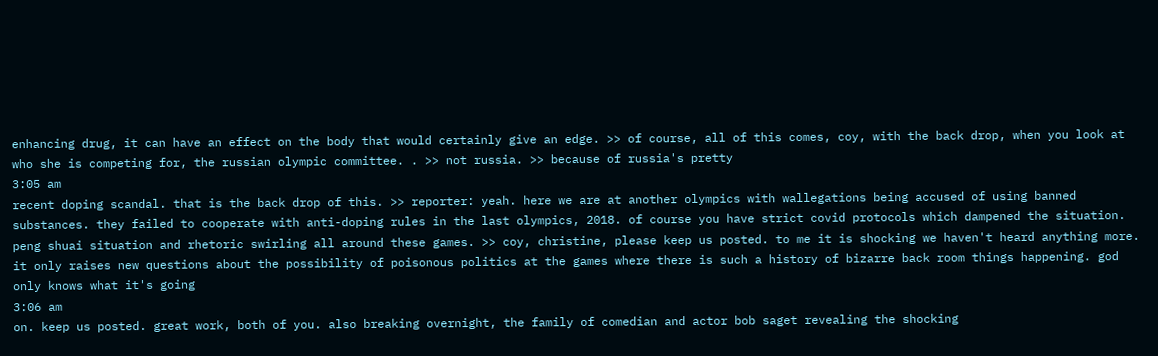enhancing drug, it can have an effect on the body that would certainly give an edge. >> of course, all of this comes, coy, with the back drop, when you look at who she is competing for, the russian olympic committee. . >> not russia. >> because of russia's pretty
3:05 am
recent doping scandal. that is the back drop of this. >> reporter: yeah. here we are at another olympics with wallegations being accused of using banned substances. they failed to cooperate with anti-doping rules in the last olympics, 2018. of course you have strict covid protocols which dampened the situation. peng shuai situation and rhetoric swirling all around these games. >> coy, christine, please keep us posted. to me it is shocking we haven't heard anything more. it only raises new questions about the possibility of poisonous politics at the games where there is such a history of bizarre back room things happening. god only knows what it's going
3:06 am
on. keep us posted. great work, both of you. also breaking overnight, the family of comedian and actor bob saget revealing the shocking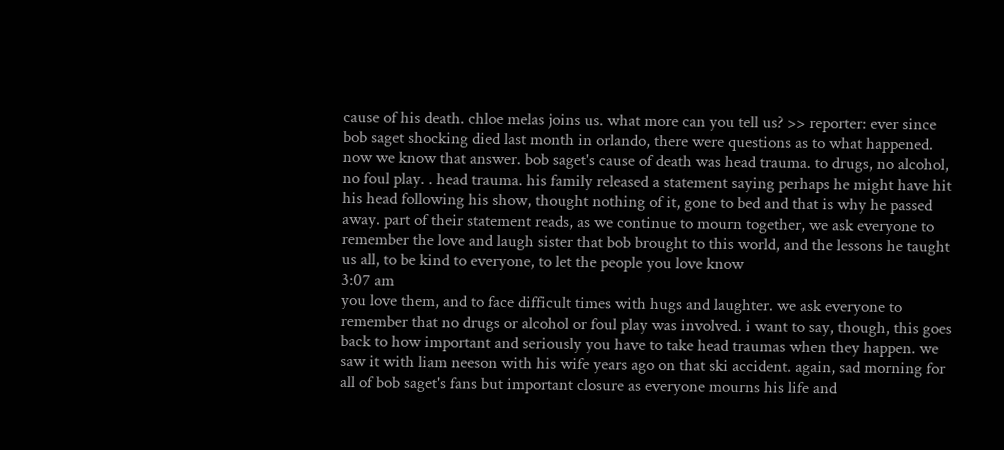cause of his death. chloe melas joins us. what more can you tell us? >> reporter: ever since bob saget shocking died last month in orlando, there were questions as to what happened. now we know that answer. bob saget's cause of death was head trauma. to drugs, no alcohol, no foul play. . head trauma. his family released a statement saying perhaps he might have hit his head following his show, thought nothing of it, gone to bed and that is why he passed away. part of their statement reads, as we continue to mourn together, we ask everyone to remember the love and laugh sister that bob brought to this world, and the lessons he taught us all, to be kind to everyone, to let the people you love know
3:07 am
you love them, and to face difficult times with hugs and laughter. we ask everyone to remember that no drugs or alcohol or foul play was involved. i want to say, though, this goes back to how important and seriously you have to take head traumas when they happen. we saw it with liam neeson with his wife years ago on that ski accident. again, sad morning for all of bob saget's fans but important closure as everyone mourns his life and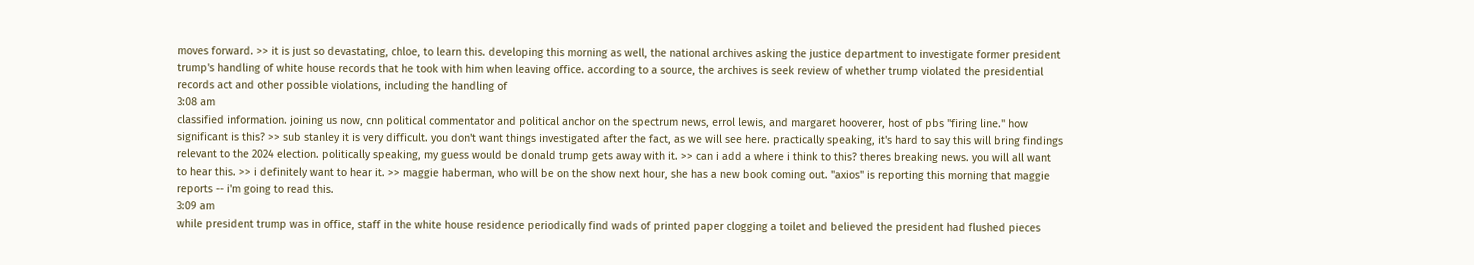moves forward. >> it is just so devastating, chloe, to learn this. developing this morning as well, the national archives asking the justice department to investigate former president trump's handling of white house records that he took with him when leaving office. according to a source, the archives is seek review of whether trump violated the presidential records act and other possible violations, including the handling of
3:08 am
classified information. joining us now, cnn political commentator and political anchor on the spectrum news, errol lewis, and margaret hooverer, host of pbs "firing line." how significant is this? >> sub stanley it is very difficult. you don't want things investigated after the fact, as we will see here. practically speaking, it's hard to say this will bring findings relevant to the 2024 election. politically speaking, my guess would be donald trump gets away with it. >> can i add a where i think to this? theres breaking news. you will all want to hear this. >> i definitely want to hear it. >> maggie haberman, who will be on the show next hour, she has a new book coming out. "axios" is reporting this morning that maggie reports -- i'm going to read this.
3:09 am
while president trump was in office, staff in the white house residence periodically find wads of printed paper clogging a toilet and believed the president had flushed pieces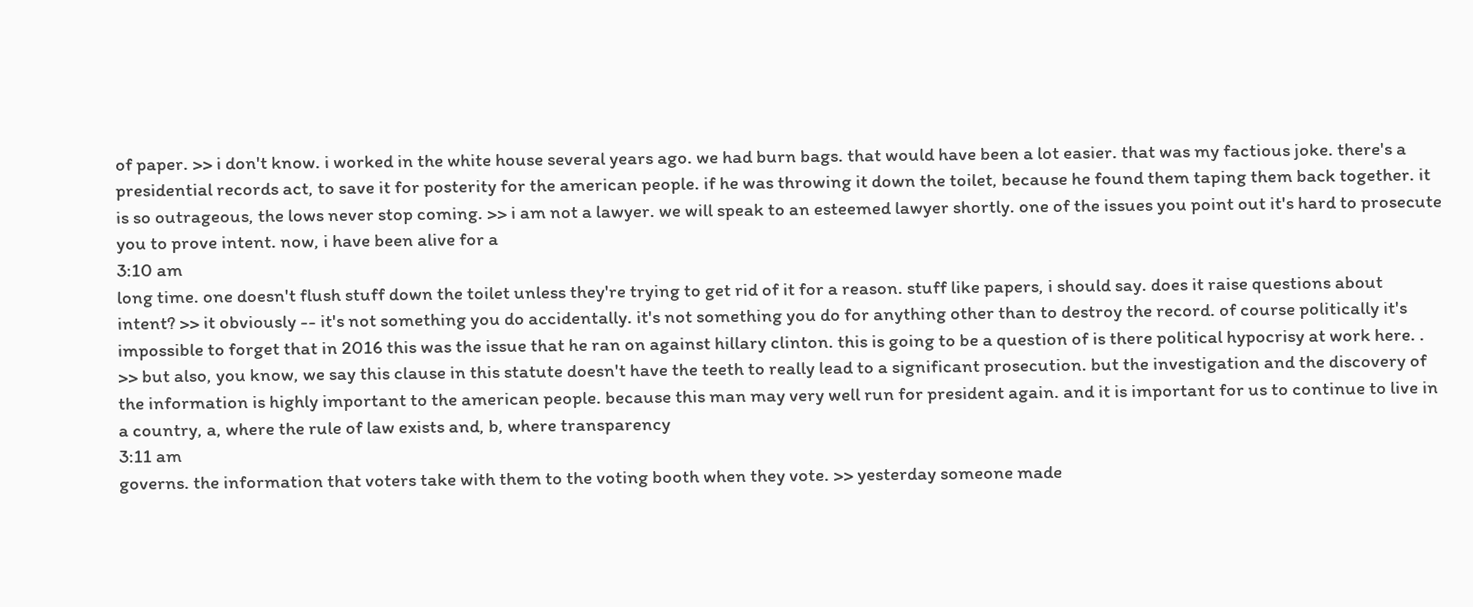of paper. >> i don't know. i worked in the white house several years ago. we had burn bags. that would have been a lot easier. that was my factious joke. there's a presidential records act, to save it for posterity for the american people. if he was throwing it down the toilet, because he found them taping them back together. it is so outrageous, the lows never stop coming. >> i am not a lawyer. we will speak to an esteemed lawyer shortly. one of the issues you point out it's hard to prosecute you to prove intent. now, i have been alive for a
3:10 am
long time. one doesn't flush stuff down the toilet unless they're trying to get rid of it for a reason. stuff like papers, i should say. does it raise questions about intent? >> it obviously -- it's not something you do accidentally. it's not something you do for anything other than to destroy the record. of course politically it's impossible to forget that in 2016 this was the issue that he ran on against hillary clinton. this is going to be a question of is there political hypocrisy at work here. . >> but also, you know, we say this clause in this statute doesn't have the teeth to really lead to a significant prosecution. but the investigation and the discovery of the information is highly important to the american people. because this man may very well run for president again. and it is important for us to continue to live in a country, a, where the rule of law exists and, b, where transparency
3:11 am
governs. the information that voters take with them to the voting booth when they vote. >> yesterday someone made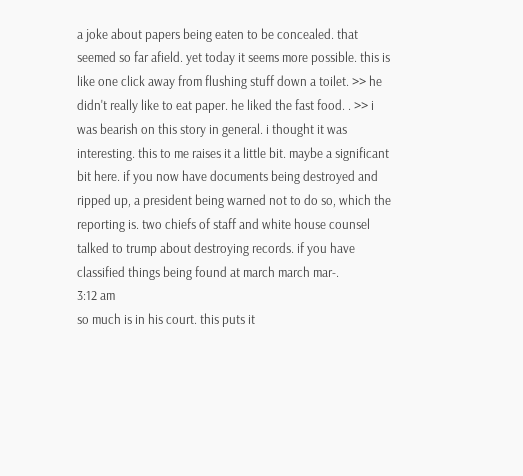a joke about papers being eaten to be concealed. that seemed so far afield. yet today it seems more possible. this is like one click away from flushing stuff down a toilet. >> he didn't really like to eat paper. he liked the fast food. . >> i was bearish on this story in general. i thought it was interesting. this to me raises it a little bit. maybe a significant bit here. if you now have documents being destroyed and ripped up, a president being warned not to do so, which the reporting is. two chiefs of staff and white house counsel talked to trump about destroying records. if you have classified things being found at march march mar-.
3:12 am
so much is in his court. this puts it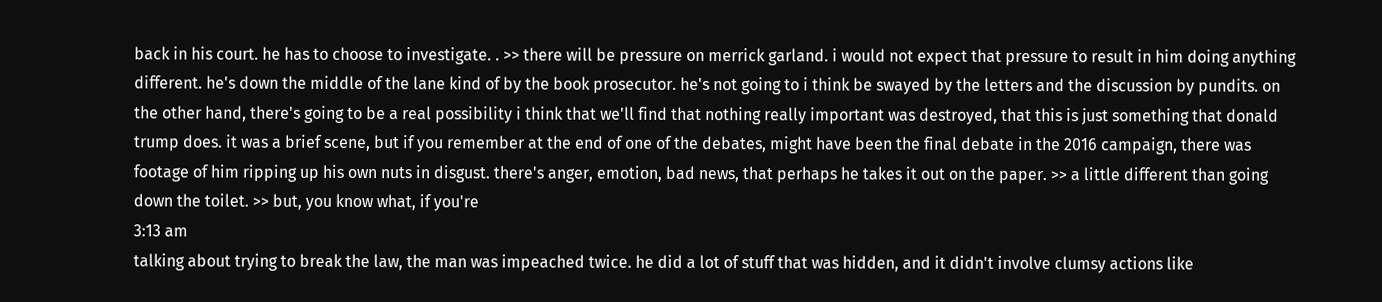back in his court. he has to choose to investigate. . >> there will be pressure on merrick garland. i would not expect that pressure to result in him doing anything different. he's down the middle of the lane kind of by the book prosecutor. he's not going to i think be swayed by the letters and the discussion by pundits. on the other hand, there's going to be a real possibility i think that we'll find that nothing really important was destroyed, that this is just something that donald trump does. it was a brief scene, but if you remember at the end of one of the debates, might have been the final debate in the 2016 campaign, there was footage of him ripping up his own nuts in disgust. there's anger, emotion, bad news, that perhaps he takes it out on the paper. >> a little different than going down the toilet. >> but, you know what, if you're
3:13 am
talking about trying to break the law, the man was impeached twice. he did a lot of stuff that was hidden, and it didn't involve clumsy actions like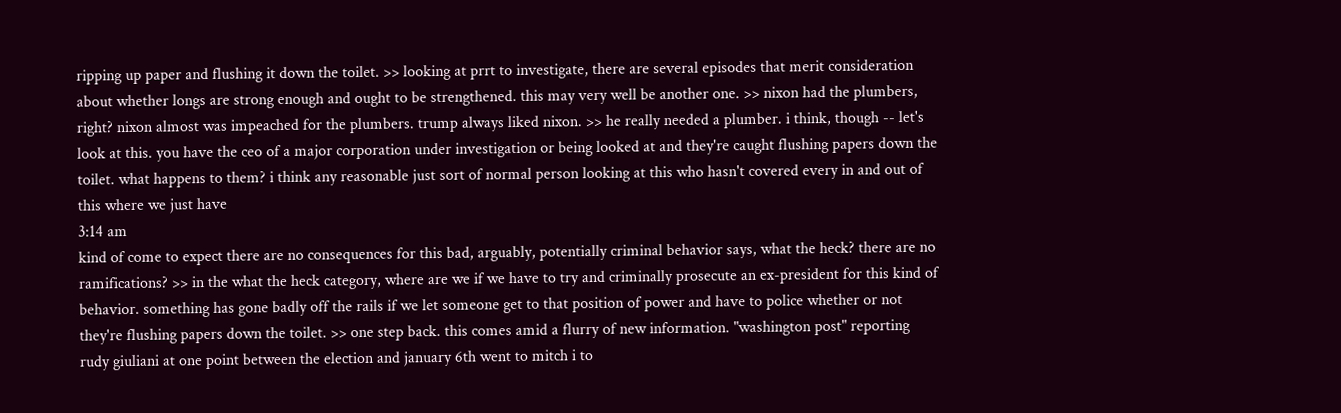ripping up paper and flushing it down the toilet. >> looking at prrt to investigate, there are several episodes that merit consideration about whether longs are strong enough and ought to be strengthened. this may very well be another one. >> nixon had the plumbers, right? nixon almost was impeached for the plumbers. trump always liked nixon. >> he really needed a plumber. i think, though -- let's look at this. you have the ceo of a major corporation under investigation or being looked at and they're caught flushing papers down the toilet. what happens to them? i think any reasonable just sort of normal person looking at this who hasn't covered every in and out of this where we just have
3:14 am
kind of come to expect there are no consequences for this bad, arguably, potentially criminal behavior says, what the heck? there are no ramifications? >> in the what the heck category, where are we if we have to try and criminally prosecute an ex-president for this kind of behavior. something has gone badly off the rails if we let someone get to that position of power and have to police whether or not they're flushing papers down the toilet. >> one step back. this comes amid a flurry of new information. "washington post" reporting rudy giuliani at one point between the election and january 6th went to mitch i to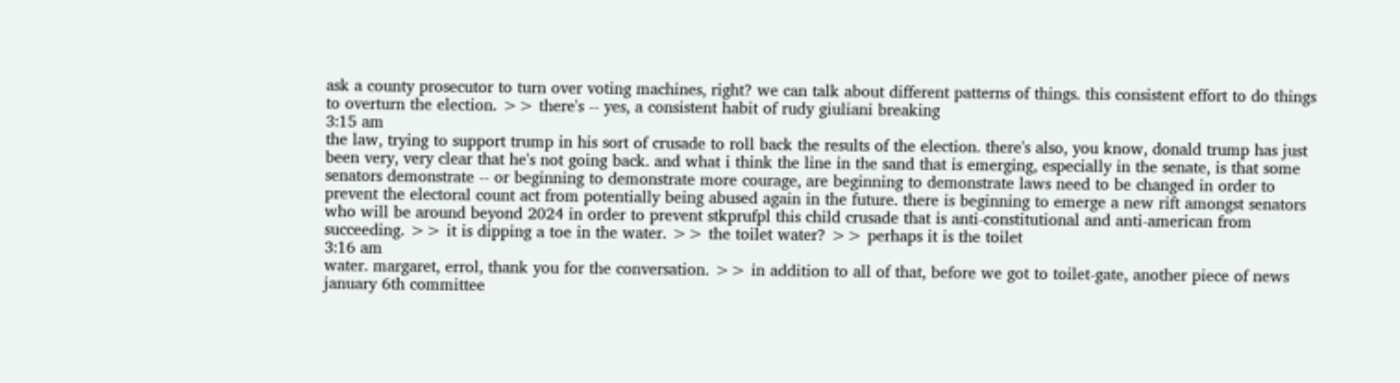ask a county prosecutor to turn over voting machines, right? we can talk about different patterns of things. this consistent effort to do things to overturn the election. >> there's -- yes, a consistent habit of rudy giuliani breaking
3:15 am
the law, trying to support trump in his sort of crusade to roll back the results of the election. there's also, you know, donald trump has just been very, very clear that he's not going back. and what i think the line in the sand that is emerging, especially in the senate, is that some senators demonstrate -- or beginning to demonstrate more courage, are beginning to demonstrate laws need to be changed in order to prevent the electoral count act from potentially being abused again in the future. there is beginning to emerge a new rift amongst senators who will be around beyond 2024 in order to prevent stkprufpl this child crusade that is anti-constitutional and anti-american from succeeding. >> it is dipping a toe in the water. >> the toilet water? >> perhaps it is the toilet
3:16 am
water. margaret, errol, thank you for the conversation. >> in addition to all of that, before we got to toilet-gate, another piece of news january 6th committee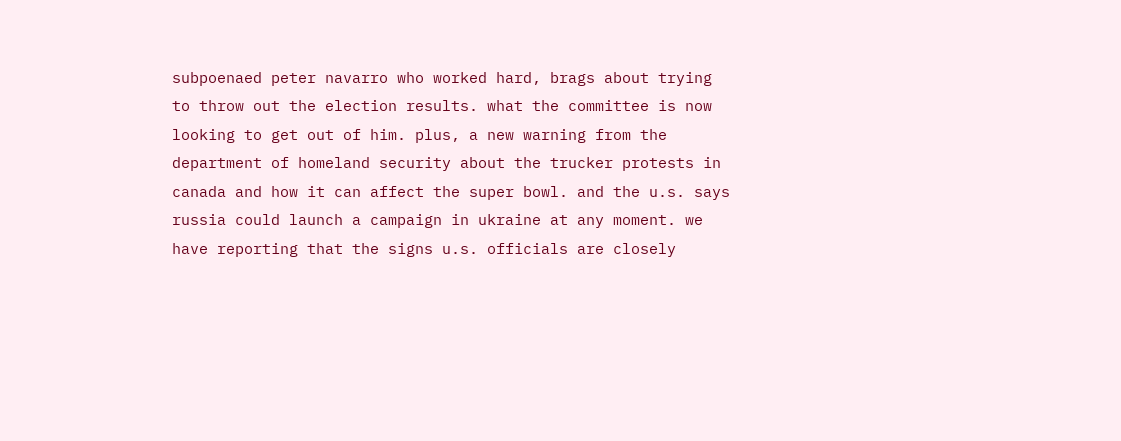subpoenaed peter navarro who worked hard, brags about trying to throw out the election results. what the committee is now looking to get out of him. plus, a new warning from the department of homeland security about the trucker protests in canada and how it can affect the super bowl. and the u.s. says russia could launch a campaign in ukraine at any moment. we have reporting that the signs u.s. officials are closely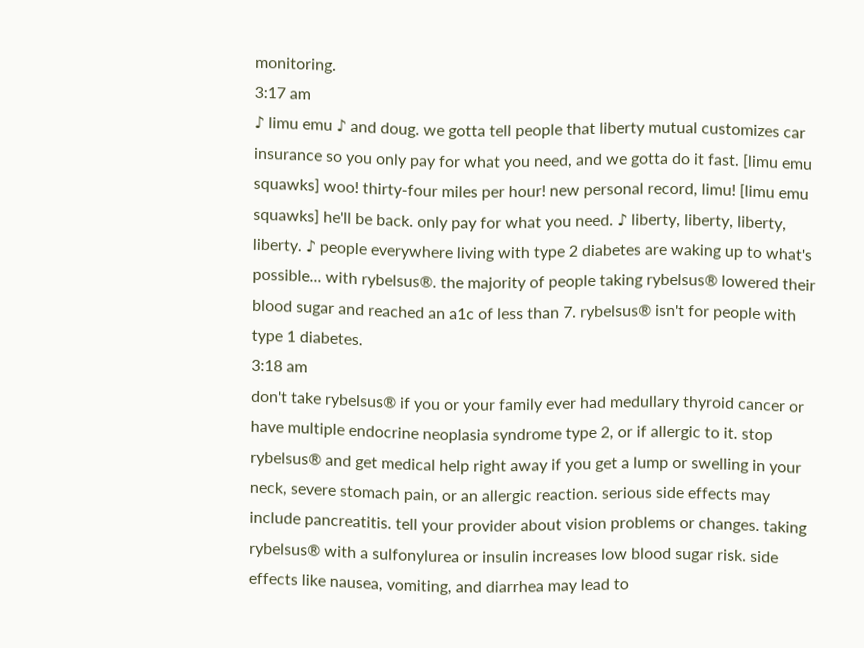monitoring.
3:17 am
♪ limu emu ♪ and doug. we gotta tell people that liberty mutual customizes car insurance so you only pay for what you need, and we gotta do it fast. [limu emu squawks] woo! thirty-four miles per hour! new personal record, limu! [limu emu squawks] he'll be back. only pay for what you need. ♪ liberty, liberty, liberty, liberty. ♪ people everywhere living with type 2 diabetes are waking up to what's possible... with rybelsus®. the majority of people taking rybelsus® lowered their blood sugar and reached an a1c of less than 7. rybelsus® isn't for people with type 1 diabetes.
3:18 am
don't take rybelsus® if you or your family ever had medullary thyroid cancer or have multiple endocrine neoplasia syndrome type 2, or if allergic to it. stop rybelsus® and get medical help right away if you get a lump or swelling in your neck, severe stomach pain, or an allergic reaction. serious side effects may include pancreatitis. tell your provider about vision problems or changes. taking rybelsus® with a sulfonylurea or insulin increases low blood sugar risk. side effects like nausea, vomiting, and diarrhea may lead to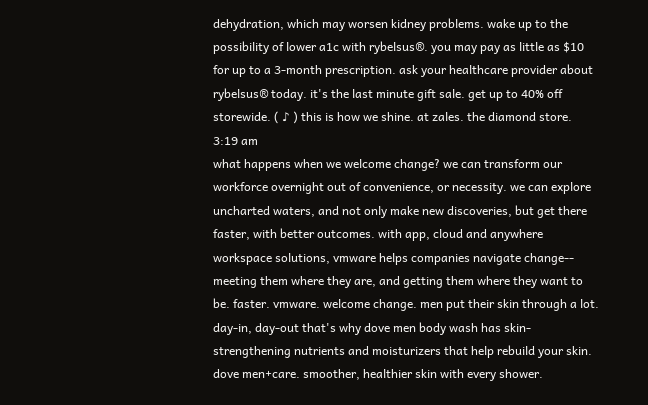dehydration, which may worsen kidney problems. wake up to the possibility of lower a1c with rybelsus®. you may pay as little as $10 for up to a 3-month prescription. ask your healthcare provider about rybelsus® today. it's the last minute gift sale. get up to 40% off storewide. ( ♪ ) this is how we shine. at zales. the diamond store.
3:19 am
what happens when we welcome change? we can transform our workforce overnight out of convenience, or necessity. we can explore uncharted waters, and not only make new discoveries, but get there faster, with better outcomes. with app, cloud and anywhere workspace solutions, vmware helps companies navigate change-- meeting them where they are, and getting them where they want to be. faster. vmware. welcome change. men put their skin through a lot. day-in, day-out that's why dove men body wash has skin-strengthening nutrients and moisturizers that help rebuild your skin. dove men+care. smoother, healthier skin with every shower.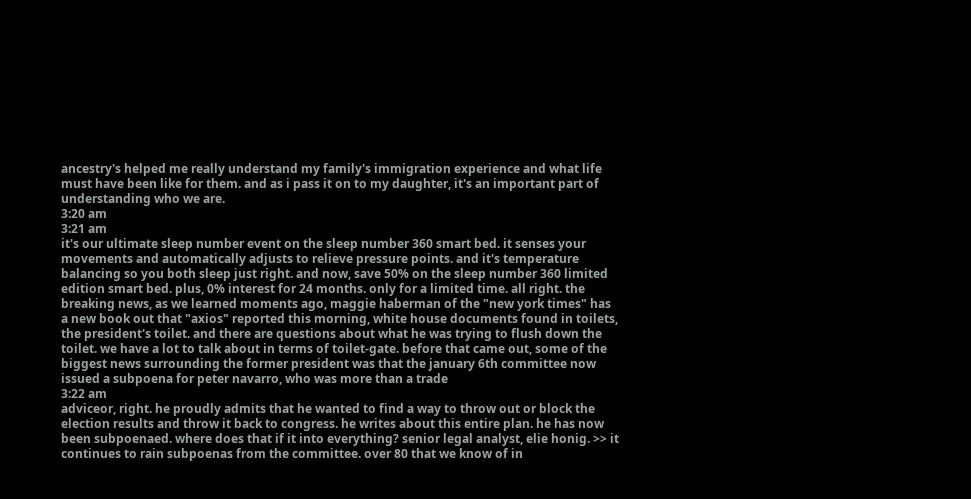ancestry's helped me really understand my family's immigration experience and what life must have been like for them. and as i pass it on to my daughter, it's an important part of understanding who we are.
3:20 am
3:21 am
it's our ultimate sleep number event on the sleep number 360 smart bed. it senses your movements and automatically adjusts to relieve pressure points. and it's temperature balancing so you both sleep just right. and now, save 50% on the sleep number 360 limited edition smart bed. plus, 0% interest for 24 months. only for a limited time. all right. the breaking news, as we learned moments ago, maggie haberman of the "new york times" has a new book out that "axios" reported this morning, white house documents found in toilets, the president's toilet. and there are questions about what he was trying to flush down the toilet. we have a lot to talk about in terms of toilet-gate. before that came out, some of the biggest news surrounding the former president was that the january 6th committee now issued a subpoena for peter navarro, who was more than a trade
3:22 am
adviceor, right. he proudly admits that he wanted to find a way to throw out or block the election results and throw it back to congress. he writes about this entire plan. he has now been subpoenaed. where does that if it into everything? senior legal analyst, elie honig. >> it continues to rain subpoenas from the committee. over 80 that we know of in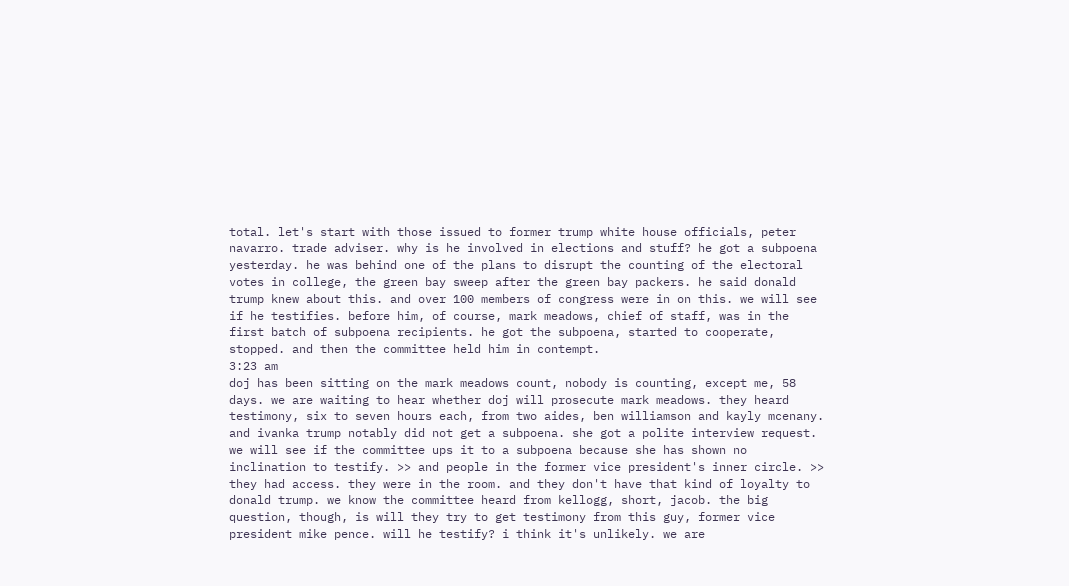total. let's start with those issued to former trump white house officials, peter navarro. trade adviser. why is he involved in elections and stuff? he got a subpoena yesterday. he was behind one of the plans to disrupt the counting of the electoral votes in college, the green bay sweep after the green bay packers. he said donald trump knew about this. and over 100 members of congress were in on this. we will see if he testifies. before him, of course, mark meadows, chief of staff, was in the first batch of subpoena recipients. he got the subpoena, started to cooperate, stopped. and then the committee held him in contempt.
3:23 am
doj has been sitting on the mark meadows count, nobody is counting, except me, 58 days. we are waiting to hear whether doj will prosecute mark meadows. they heard testimony, six to seven hours each, from two aides, ben williamson and kayly mcenany. and ivanka trump notably did not get a subpoena. she got a polite interview request. we will see if the committee ups it to a subpoena because she has shown no inclination to testify. >> and people in the former vice president's inner circle. >> they had access. they were in the room. and they don't have that kind of loyalty to donald trump. we know the committee heard from kellogg, short, jacob. the big question, though, is will they try to get testimony from this guy, former vice president mike pence. will he testify? i think it's unlikely. we are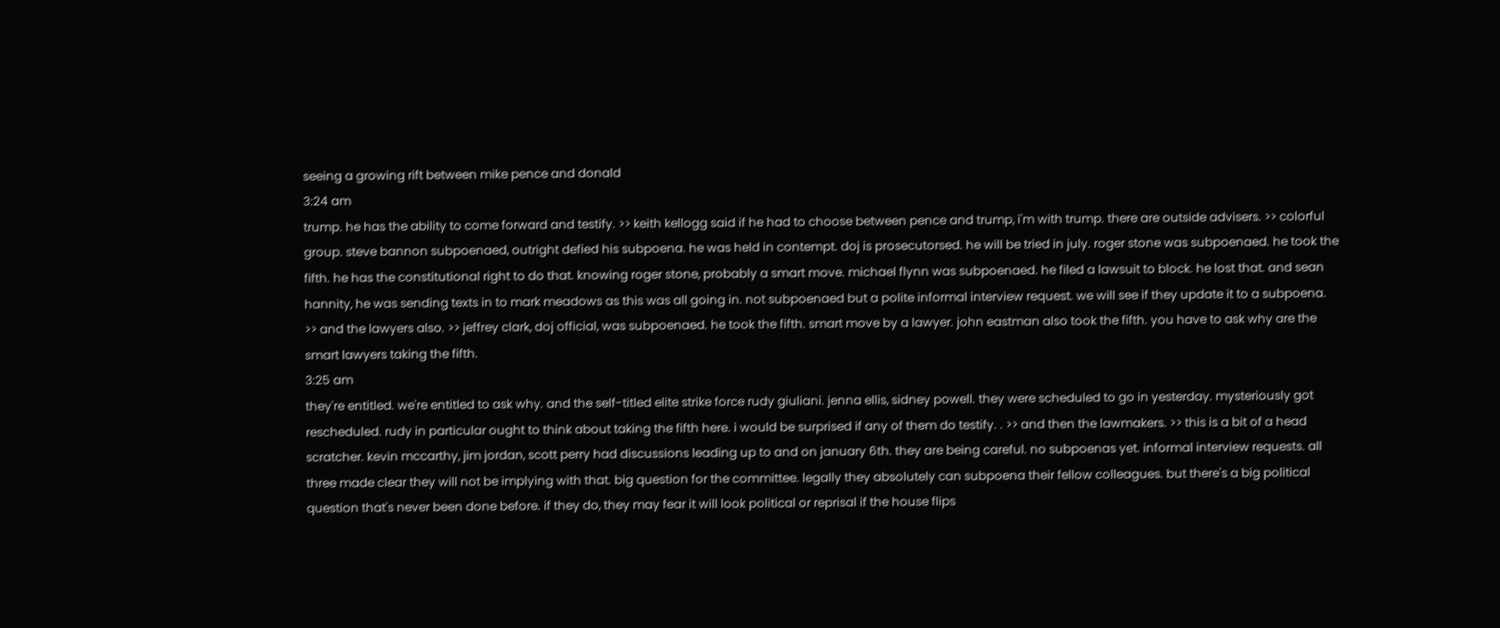seeing a growing rift between mike pence and donald
3:24 am
trump. he has the ability to come forward and testify. >> keith kellogg said if he had to choose between pence and trump, i'm with trump. there are outside advisers. >> colorful group. steve bannon subpoenaed, outright defied his subpoena. he was held in contempt. doj is prosecutorsed. he will be tried in july. roger stone was subpoenaed. he took the fifth. he has the constitutional right to do that. knowing roger stone, probably a smart move. michael flynn was subpoenaed. he filed a lawsuit to block. he lost that. and sean hannity, he was sending texts in to mark meadows as this was all going in. not subpoenaed but a polite informal interview request. we will see if they update it to a subpoena. >> and the lawyers also. >> jeffrey clark, doj official, was subpoenaed. he took the fifth. smart move by a lawyer. john eastman also took the fifth. you have to ask why are the smart lawyers taking the fifth.
3:25 am
they're entitled. we're entitled to ask why. and the self-titled elite strike force rudy giuliani. jenna ellis, sidney powell. they were scheduled to go in yesterday. mysteriously got rescheduled. rudy in particular ought to think about taking the fifth here. i would be surprised if any of them do testify. . >> and then the lawmakers. >> this is a bit of a head scratcher. kevin mccarthy, jim jordan, scott perry had discussions leading up to and on january 6th. they are being careful. no subpoenas yet. informal interview requests. all three made clear they will not be implying with that. big question for the committee. legally they absolutely can subpoena their fellow colleagues. but there's a big political question that's never been done before. if they do, they may fear it will look political or reprisal if the house flips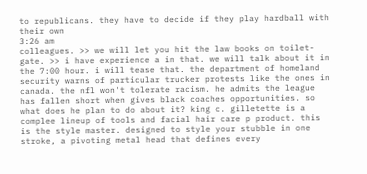to republicans. they have to decide if they play hardball with their own
3:26 am
colleagues. >> we will let you hit the law books on toilet-gate. >> i have experience a in that. we will talk about it in the 7:00 hour. i will tease that. the department of homeland security warns of particular trucker protests like the ones in canada. the nfl won't tolerate racism. he admits the league has fallen short when gives black coaches opportunities. so what does he plan to do about it? king c. gilletette is a complee lineup of tools and facial hair care p product. this is the style master. designed to style your stubble in one stroke, a pivoting metal head that defines every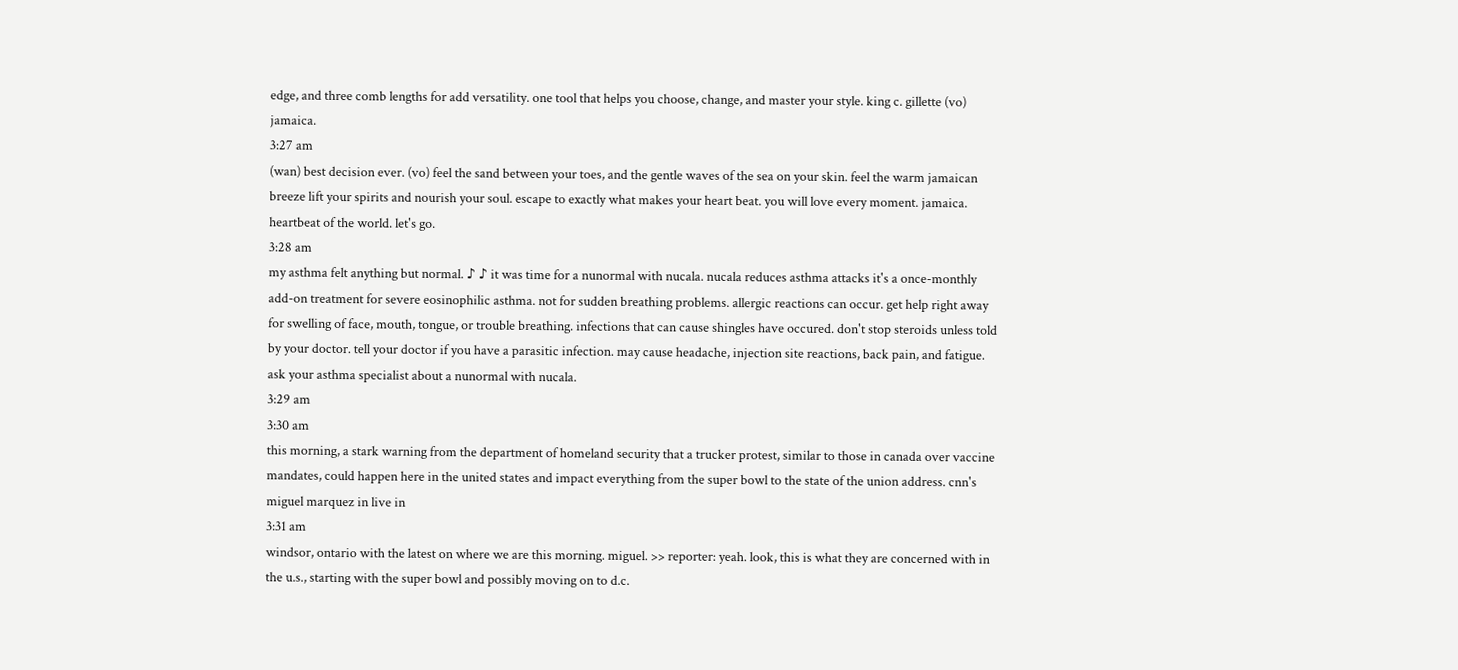edge, and three comb lengths for add versatility. one tool that helps you choose, change, and master your style. king c. gillette (vo) jamaica.
3:27 am
(wan) best decision ever. (vo) feel the sand between your toes, and the gentle waves of the sea on your skin. feel the warm jamaican breeze lift your spirits and nourish your soul. escape to exactly what makes your heart beat. you will love every moment. jamaica. heartbeat of the world. let's go.
3:28 am
my asthma felt anything but normal. ♪ ♪ it was time for a nunormal with nucala. nucala reduces asthma attacks it's a once-monthly add-on treatment for severe eosinophilic asthma. not for sudden breathing problems. allergic reactions can occur. get help right away for swelling of face, mouth, tongue, or trouble breathing. infections that can cause shingles have occured. don't stop steroids unless told by your doctor. tell your doctor if you have a parasitic infection. may cause headache, injection site reactions, back pain, and fatigue. ask your asthma specialist about a nunormal with nucala.
3:29 am
3:30 am
this morning, a stark warning from the department of homeland security that a trucker protest, similar to those in canada over vaccine mandates, could happen here in the united states and impact everything from the super bowl to the state of the union address. cnn's miguel marquez in live in
3:31 am
windsor, ontario with the latest on where we are this morning. miguel. >> reporter: yeah. look, this is what they are concerned with in the u.s., starting with the super bowl and possibly moving on to d.c.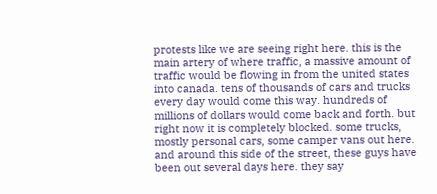protests like we are seeing right here. this is the main artery of where traffic, a massive amount of traffic would be flowing in from the united states into canada. tens of thousands of cars and trucks every day would come this way. hundreds of millions of dollars would come back and forth. but right now it is completely blocked. some trucks, mostly personal cars, some camper vans out here. and around this side of the street, these guys have been out several days here. they say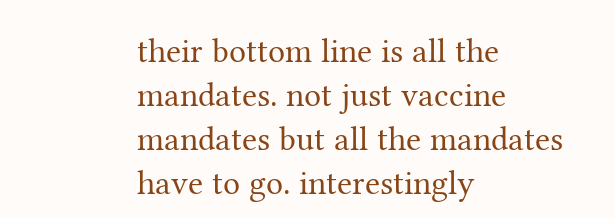their bottom line is all the mandates. not just vaccine mandates but all the mandates have to go. interestingly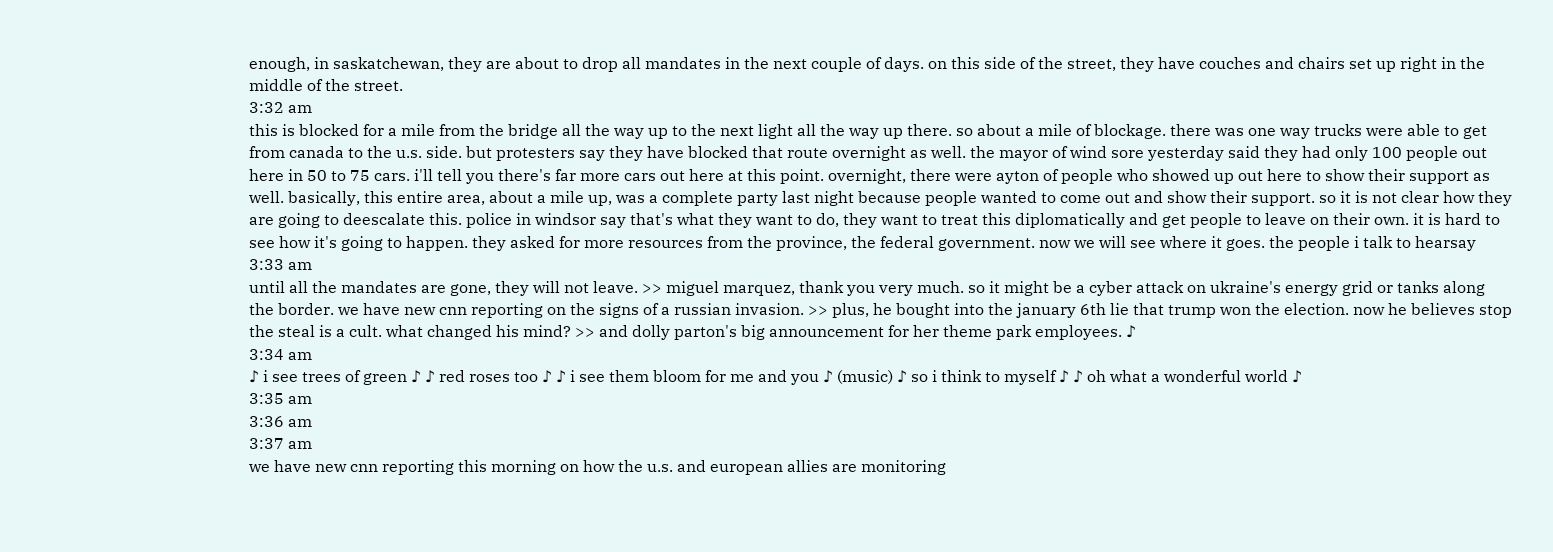enough, in saskatchewan, they are about to drop all mandates in the next couple of days. on this side of the street, they have couches and chairs set up right in the middle of the street.
3:32 am
this is blocked for a mile from the bridge all the way up to the next light all the way up there. so about a mile of blockage. there was one way trucks were able to get from canada to the u.s. side. but protesters say they have blocked that route overnight as well. the mayor of wind sore yesterday said they had only 100 people out here in 50 to 75 cars. i'll tell you there's far more cars out here at this point. overnight, there were ayton of people who showed up out here to show their support as well. basically, this entire area, about a mile up, was a complete party last night because people wanted to come out and show their support. so it is not clear how they are going to deescalate this. police in windsor say that's what they want to do, they want to treat this diplomatically and get people to leave on their own. it is hard to see how it's going to happen. they asked for more resources from the province, the federal government. now we will see where it goes. the people i talk to hearsay
3:33 am
until all the mandates are gone, they will not leave. >> miguel marquez, thank you very much. so it might be a cyber attack on ukraine's energy grid or tanks along the border. we have new cnn reporting on the signs of a russian invasion. >> plus, he bought into the january 6th lie that trump won the election. now he believes stop the steal is a cult. what changed his mind? >> and dolly parton's big announcement for her theme park employees. ♪
3:34 am
♪ i see trees of green ♪ ♪ red roses too ♪ ♪ i see them bloom for me and you ♪ (music) ♪ so i think to myself ♪ ♪ oh what a wonderful world ♪
3:35 am
3:36 am
3:37 am
we have new cnn reporting this morning on how the u.s. and european allies are monitoring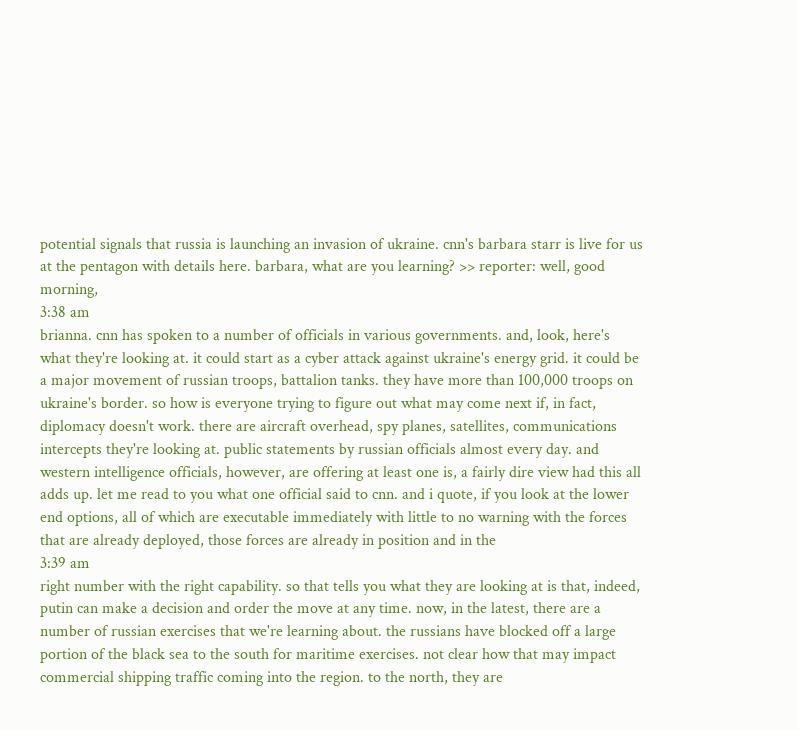potential signals that russia is launching an invasion of ukraine. cnn's barbara starr is live for us at the pentagon with details here. barbara, what are you learning? >> reporter: well, good morning,
3:38 am
brianna. cnn has spoken to a number of officials in various governments. and, look, here's what they're looking at. it could start as a cyber attack against ukraine's energy grid. it could be a major movement of russian troops, battalion tanks. they have more than 100,000 troops on ukraine's border. so how is everyone trying to figure out what may come next if, in fact, diplomacy doesn't work. there are aircraft overhead, spy planes, satellites, communications intercepts they're looking at. public statements by russian officials almost every day. and western intelligence officials, however, are offering at least one is, a fairly dire view had this all adds up. let me read to you what one official said to cnn. and i quote, if you look at the lower end options, all of which are executable immediately with little to no warning with the forces that are already deployed, those forces are already in position and in the
3:39 am
right number with the right capability. so that tells you what they are looking at is that, indeed, putin can make a decision and order the move at any time. now, in the latest, there are a number of russian exercises that we're learning about. the russians have blocked off a large portion of the black sea to the south for maritime exercises. not clear how that may impact commercial shipping traffic coming into the region. to the north, they are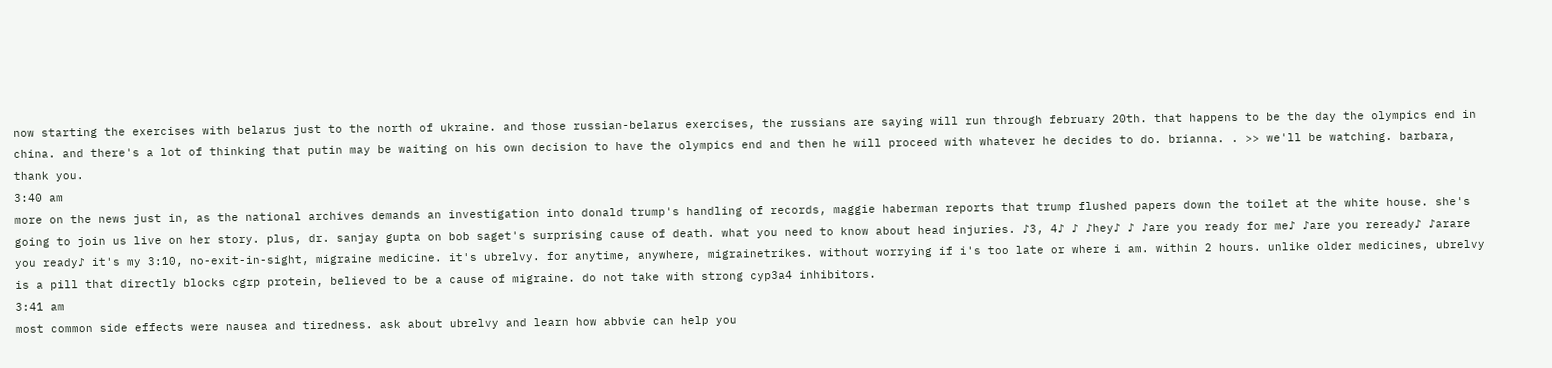now starting the exercises with belarus just to the north of ukraine. and those russian-belarus exercises, the russians are saying will run through february 20th. that happens to be the day the olympics end in china. and there's a lot of thinking that putin may be waiting on his own decision to have the olympics end and then he will proceed with whatever he decides to do. brianna. . >> we'll be watching. barbara, thank you.
3:40 am
more on the news just in, as the national archives demands an investigation into donald trump's handling of records, maggie haberman reports that trump flushed papers down the toilet at the white house. she's going to join us live on her story. plus, dr. sanjay gupta on bob saget's surprising cause of death. what you need to know about head injuries. ♪3, 4♪ ♪ ♪hey♪ ♪ ♪are you ready for me♪ ♪are you reready♪ ♪arare you ready♪ it's my 3:10, no-exit-in-sight, migraine medicine. it's ubrelvy. for anytime, anywhere, migrainetrikes. without worrying if i's too late or where i am. within 2 hours. unlike older medicines, ubrelvy is a pill that directly blocks cgrp protein, believed to be a cause of migraine. do not take with strong cyp3a4 inhibitors.
3:41 am
most common side effects were nausea and tiredness. ask about ubrelvy and learn how abbvie can help you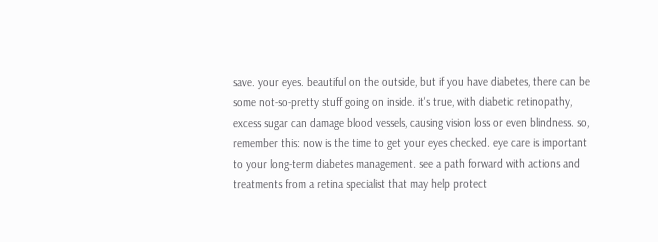save. your eyes. beautiful on the outside, but if you have diabetes, there can be some not-so-pretty stuff going on inside. it's true, with diabetic retinopathy, excess sugar can damage blood vessels, causing vision loss or even blindness. so, remember this: now is the time to get your eyes checked. eye care is important to your long-term diabetes management. see a path forward with actions and treatments from a retina specialist that may help protect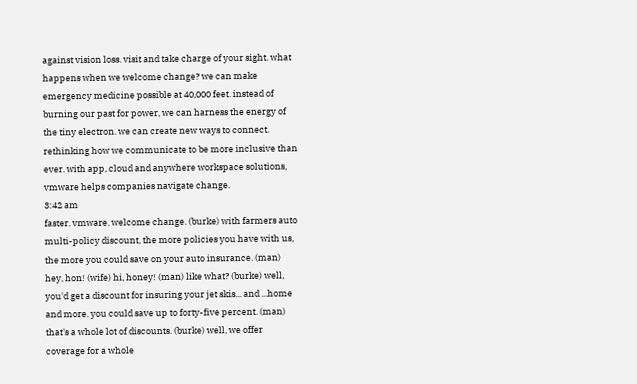against vision loss. visit and take charge of your sight. what happens when we welcome change? we can make emergency medicine possible at 40,000 feet. instead of burning our past for power, we can harness the energy of the tiny electron. we can create new ways to connect. rethinking how we communicate to be more inclusive than ever. with app, cloud and anywhere workspace solutions, vmware helps companies navigate change.
3:42 am
faster. vmware. welcome change. (burke) with farmers auto multi-policy discount, the more policies you have with us, the more you could save on your auto insurance. (man) hey, hon! (wife) hi, honey! (man) like what? (burke) well, you'd get a discount for insuring your jet skis... and ...home and more. you could save up to forty-five percent. (man) that's a whole lot of discounts. (burke) well, we offer coverage for a whole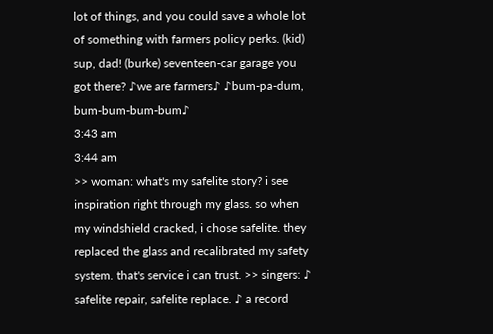lot of things, and you could save a whole lot of something with farmers policy perks. (kid) sup, dad! (burke) seventeen-car garage you got there? ♪we are farmers♪ ♪bum-pa-dum, bum-bum-bum-bum♪
3:43 am
3:44 am
>> woman: what's my safelite story? i see inspiration right through my glass. so when my windshield cracked, i chose safelite. they replaced the glass and recalibrated my safety system. that's service i can trust. >> singers: ♪ safelite repair, safelite replace. ♪ a record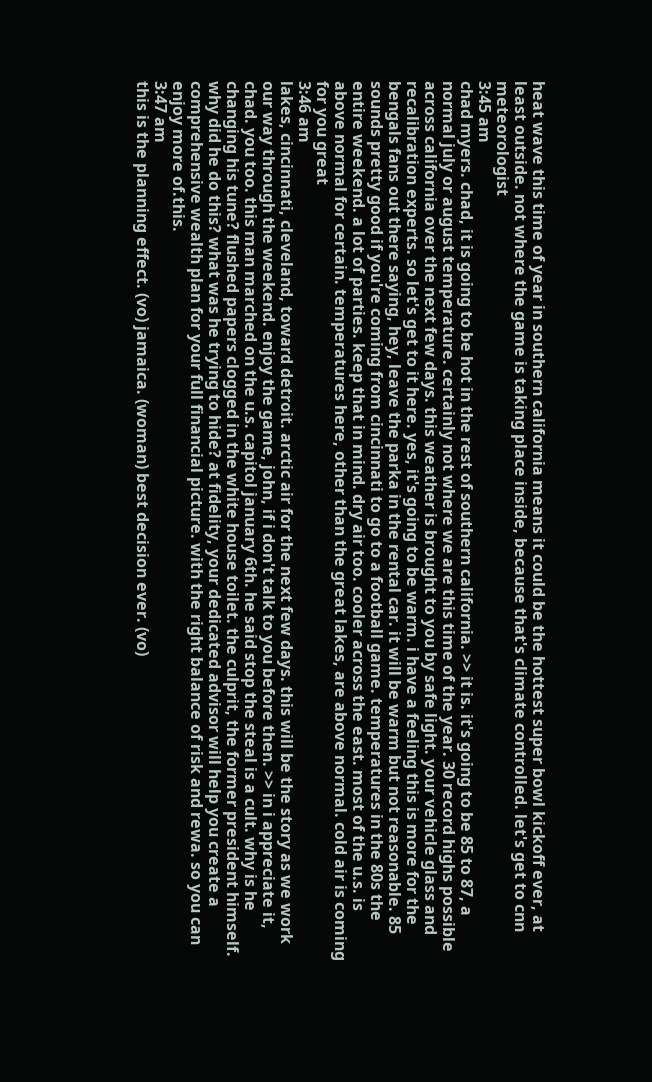heat wave this time of year in southern california means it could be the hottest super bowl kickoff ever, at least outside. not where the game is taking place inside, because that's climate controlled. let's get to cnn meteorologist
3:45 am
chad myers. chad, it is going to be hot in the rest of southern california. >> it is. it's going to be 85 to 87, a normal july or august temperature. certainly not where we are this time of the year. 30 record highs possible across california over the next few days. this weather is brought to you by safe light. your vehicle glass and recalibration experts. so let's get to it here. yes, it's going to be warm. i have a feeling this is more for the bengals fans out there saying, hey, leave the parka in the rental car. it will be warm but not reasonable. 85 sounds pretty good if you're coming from cincinnati to go to a football game. temperatures in the 80s the entire weekend. a lot of parties. keep that in mind. dry air too. cooler across the east. most of the u.s. is above normal for certain. temperatures here, other than the great lakes, are above normal. cold air is coming for you great
3:46 am
lakes, cincinnati, cleveland, toward detroit. arctic air for the next few days. this will be the story as we work our way through the weekend. enjoy the game, john, if i don't talk to you before then. >> in i appreciate it, chad. you too. this man marched on the u.s. capitol january 6th. he said stop the steal is a cult. why is he changing his tune? flushed papers clogged in the white house toilet. the culprit, the former president himself. why did he do this? what was he trying to hide? at fidelity, your dedicated advisor will help you create a comprehensive wealth plan for your full financial picture. with the right balance of risk and rewa. so you can enjoy more of.this.
3:47 am
this is the planning effect. (vo) jamaica. (woman) best decision ever. (vo)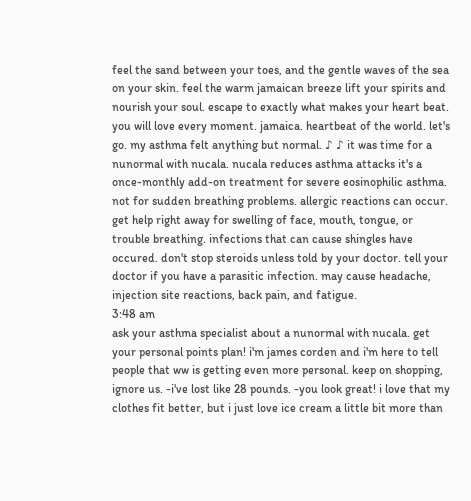feel the sand between your toes, and the gentle waves of the sea on your skin. feel the warm jamaican breeze lift your spirits and nourish your soul. escape to exactly what makes your heart beat. you will love every moment. jamaica. heartbeat of the world. let's go. my asthma felt anything but normal. ♪ ♪ it was time for a nunormal with nucala. nucala reduces asthma attacks it's a once-monthly add-on treatment for severe eosinophilic asthma. not for sudden breathing problems. allergic reactions can occur. get help right away for swelling of face, mouth, tongue, or trouble breathing. infections that can cause shingles have occured. don't stop steroids unless told by your doctor. tell your doctor if you have a parasitic infection. may cause headache, injection site reactions, back pain, and fatigue.
3:48 am
ask your asthma specialist about a nunormal with nucala. get your personal points plan! i'm james corden and i'm here to tell people that ww is getting even more personal. keep on shopping, ignore us. -i've lost like 28 pounds. -you look great! i love that my clothes fit better, but i just love ice cream a little bit more than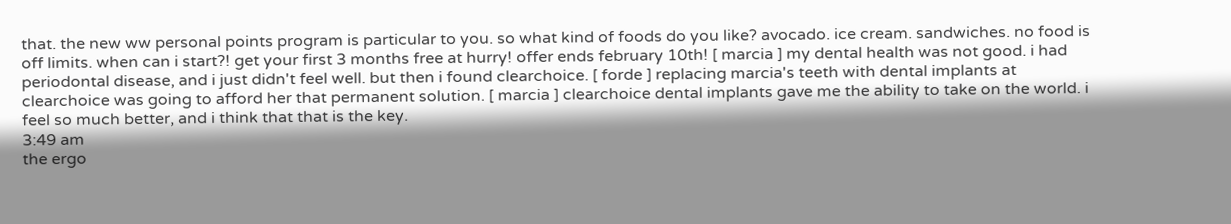that. the new ww personal points program is particular to you. so what kind of foods do you like? avocado. ice cream. sandwiches. no food is off limits. when can i start?! get your first 3 months free at hurry! offer ends february 10th! [ marcia ] my dental health was not good. i had periodontal disease, and i just didn't feel well. but then i found clearchoice. [ forde ] replacing marcia's teeth with dental implants at clearchoice was going to afford her that permanent solution. [ marcia ] clearchoice dental implants gave me the ability to take on the world. i feel so much better, and i think that that is the key.
3:49 am
the ergo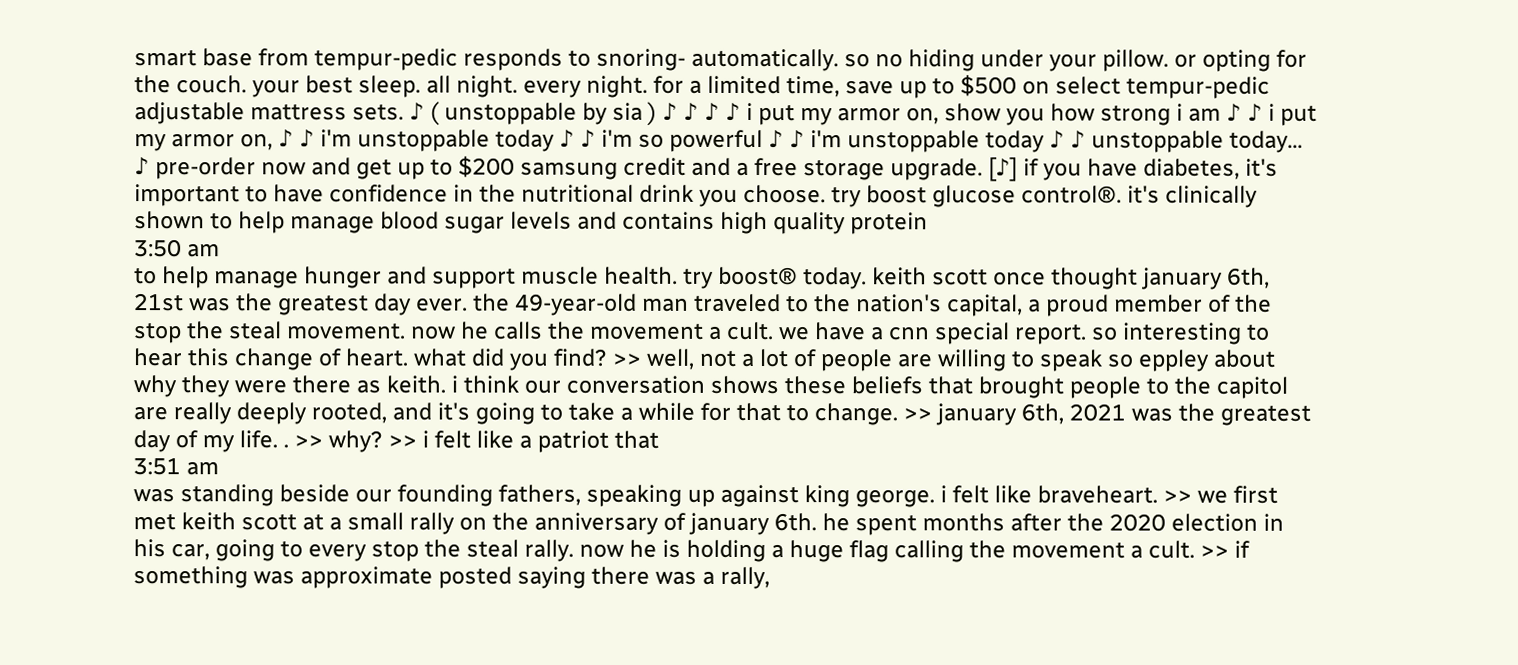smart base from tempur-pedic responds to snoring- automatically. so no hiding under your pillow. or opting for the couch. your best sleep. all night. every night. for a limited time, save up to $500 on select tempur-pedic adjustable mattress sets. ♪ ( unstoppable by sia ) ♪ ♪ ♪ ♪ i put my armor on, show you how strong i am ♪ ♪ i put my armor on, ♪ ♪ i'm unstoppable today ♪ ♪ i'm so powerful ♪ ♪ i'm unstoppable today ♪ ♪ unstoppable today... ♪ pre-order now and get up to $200 samsung credit and a free storage upgrade. [♪] if you have diabetes, it's important to have confidence in the nutritional drink you choose. try boost glucose control®. it's clinically shown to help manage blood sugar levels and contains high quality protein
3:50 am
to help manage hunger and support muscle health. try boost® today. keith scott once thought january 6th, 21st was the greatest day ever. the 49-year-old man traveled to the nation's capital, a proud member of the stop the steal movement. now he calls the movement a cult. we have a cnn special report. so interesting to hear this change of heart. what did you find? >> well, not a lot of people are willing to speak so eppley about why they were there as keith. i think our conversation shows these beliefs that brought people to the capitol are really deeply rooted, and it's going to take a while for that to change. >> january 6th, 2021 was the greatest day of my life. . >> why? >> i felt like a patriot that
3:51 am
was standing beside our founding fathers, speaking up against king george. i felt like braveheart. >> we first met keith scott at a small rally on the anniversary of january 6th. he spent months after the 2020 election in his car, going to every stop the steal rally. now he is holding a huge flag calling the movement a cult. >> if something was approximate posted saying there was a rally,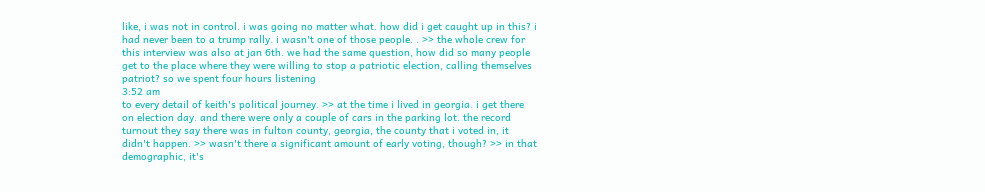like, i was not in control. i was going no matter what. how did i get caught up in this? i had never been to a trump rally. i wasn't one of those people. . >> the whole crew for this interview was also at jan 6th. we had the same question, how did so many people get to the place where they were willing to stop a patriotic election, calling themselves patriot? so we spent four hours listening
3:52 am
to every detail of keith's political journey. >> at the time i lived in georgia. i get there on election day. and there were only a couple of cars in the parking lot. the record turnout they say there was in fulton county, georgia, the county that i voted in, it didn't happen. >> wasn't there a significant amount of early voting, though? >> in that demographic, it's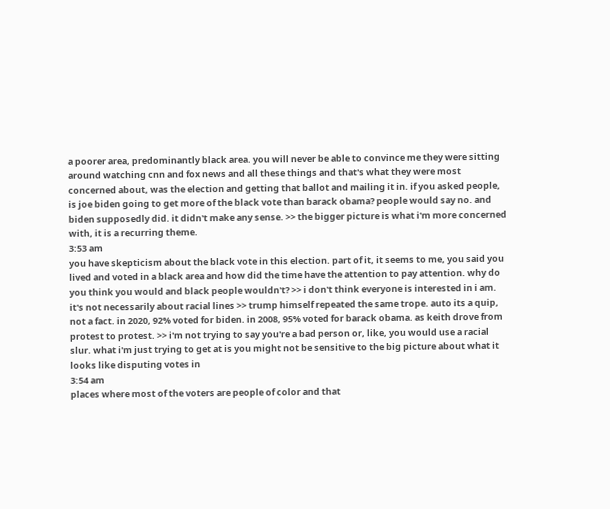a poorer area, predominantly black area. you will never be able to convince me they were sitting around watching cnn and fox news and all these things and that's what they were most concerned about, was the election and getting that ballot and mailing it in. if you asked people, is joe biden going to get more of the black vote than barack obama? people would say no. and biden supposedly did. it didn't make any sense. >> the bigger picture is what i'm more concerned with, it is a recurring theme.
3:53 am
you have skepticism about the black vote in this election. part of it, it seems to me, you said you lived and voted in a black area and how did the time have the attention to pay attention. why do you think you would and black people wouldn't? >> i don't think everyone is interested in i am. it's not necessarily about racial lines >> trump himself repeated the same trope. auto its a quip, not a fact. in 2020, 92% voted for biden. in 2008, 95% voted for barack obama. as keith drove from protest to protest. >> i'm not trying to say you're a bad person or, like, you would use a racial slur. what i'm just trying to get at is you might not be sensitive to the big picture about what it looks like disputing votes in
3:54 am
places where most of the voters are people of color and that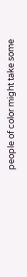people of color might take some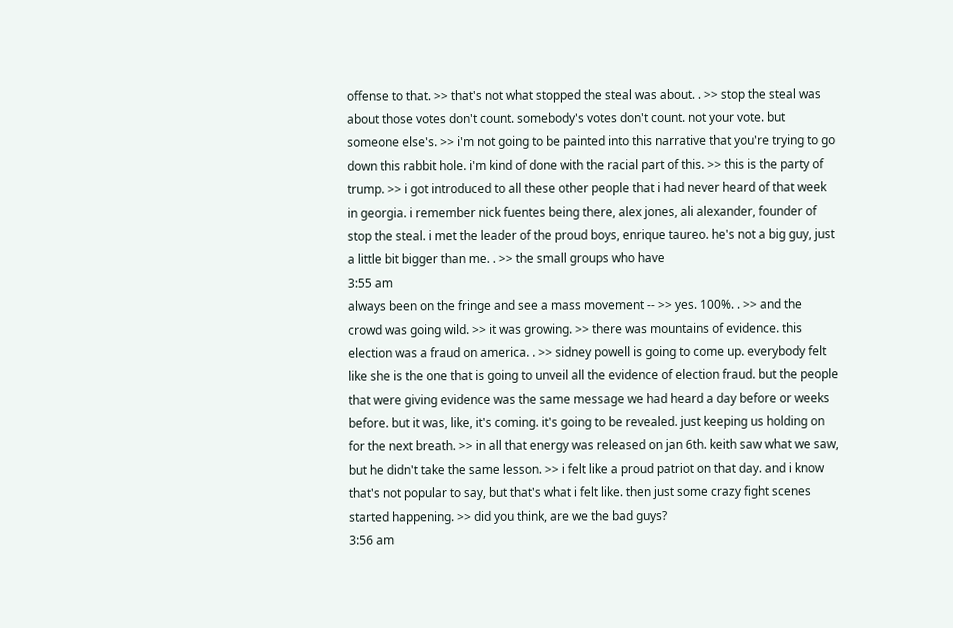offense to that. >> that's not what stopped the steal was about. . >> stop the steal was about those votes don't count. somebody's votes don't count. not your vote. but someone else's. >> i'm not going to be painted into this narrative that you're trying to go down this rabbit hole. i'm kind of done with the racial part of this. >> this is the party of trump. >> i got introduced to all these other people that i had never heard of that week in georgia. i remember nick fuentes being there, alex jones, ali alexander, founder of stop the steal. i met the leader of the proud boys, enrique taureo. he's not a big guy, just a little bit bigger than me. . >> the small groups who have
3:55 am
always been on the fringe and see a mass movement -- >> yes. 100%. . >> and the crowd was going wild. >> it was growing. >> there was mountains of evidence. this election was a fraud on america. . >> sidney powell is going to come up. everybody felt like she is the one that is going to unveil all the evidence of election fraud. but the people that were giving evidence was the same message we had heard a day before or weeks before. but it was, like, it's coming. it's going to be revealed. just keeping us holding on for the next breath. >> in all that energy was released on jan 6th. keith saw what we saw, but he didn't take the same lesson. >> i felt like a proud patriot on that day. and i know that's not popular to say, but that's what i felt like. then just some crazy fight scenes started happening. >> did you think, are we the bad guys?
3:56 am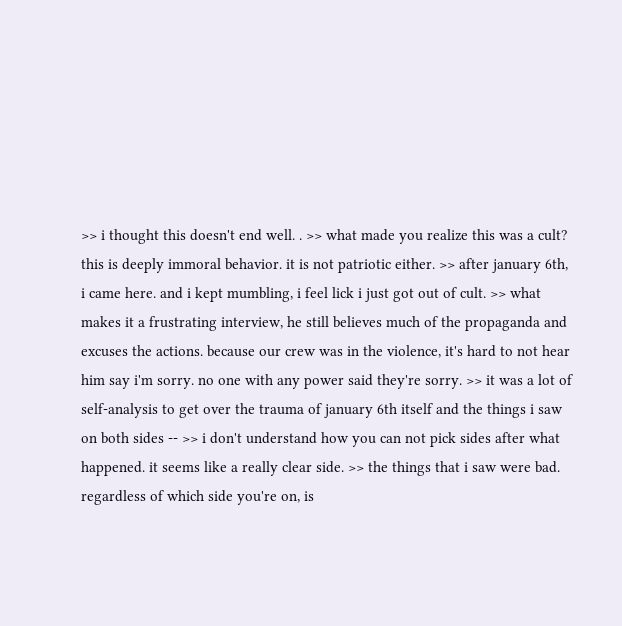>> i thought this doesn't end well. . >> what made you realize this was a cult? this is deeply immoral behavior. it is not patriotic either. >> after january 6th, i came here. and i kept mumbling, i feel lick i just got out of cult. >> what makes it a frustrating interview, he still believes much of the propaganda and excuses the actions. because our crew was in the violence, it's hard to not hear him say i'm sorry. no one with any power said they're sorry. >> it was a lot of self-analysis to get over the trauma of january 6th itself and the things i saw on both sides -- >> i don't understand how you can not pick sides after what happened. it seems like a really clear side. >> the things that i saw were bad. regardless of which side you're on, is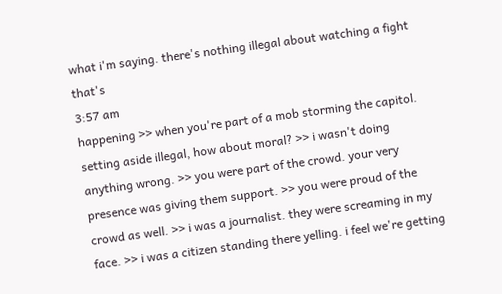what i'm saying. there's nothing illegal about watching a fight that's
3:57 am
happening >> when you're part of a mob storming the capitol. setting aside illegal, how about moral? >> i wasn't doing anything wrong. >> you were part of the crowd. your very presence was giving them support. >> you were proud of the crowd as well. >> i was a journalist. they were screaming in my face. >> i was a citizen standing there yelling. i feel we're getting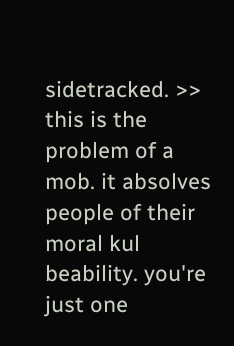sidetracked. >> this is the problem of a mob. it absolves people of their moral kul beability. you're just one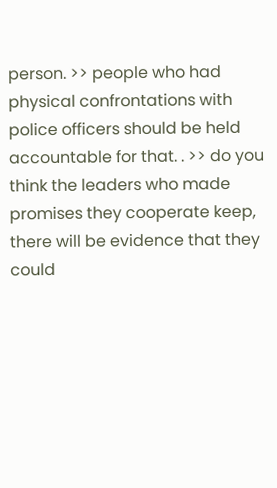person. >> people who had physical confrontations with police officers should be held accountable for that. . >> do you think the leaders who made promises they cooperate keep, there will be evidence that they could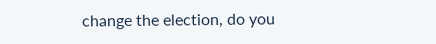change the election, do you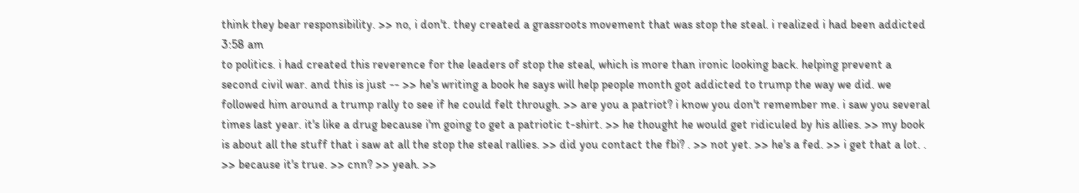think they bear responsibility. >> no, i don't. they created a grassroots movement that was stop the steal. i realized i had been addicted
3:58 am
to politics. i had created this reverence for the leaders of stop the steal, which is more than ironic looking back. helping prevent a second civil war. and this is just -- >> he's writing a book he says will help people month got addicted to trump the way we did. we followed him around a trump rally to see if he could felt through. >> are you a patriot? i know you don't remember me. i saw you several times last year. it's like a drug because i'm going to get a patriotic t-shirt. >> he thought he would get ridiculed by his allies. >> my book is about all the stuff that i saw at all the stop the steal rallies. >> did you contact the fbi? . >> not yet. >> he's a fed. >> i get that a lot. . >> because it's true. >> cnn? >> yeah. >>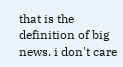that is the definition of big news. i don't care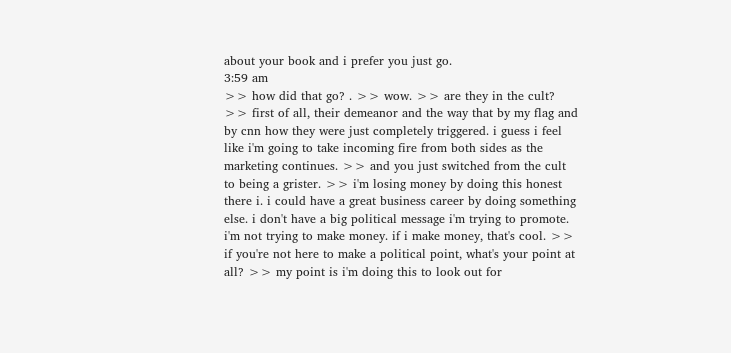about your book and i prefer you just go.
3:59 am
>> how did that go? . >> wow. >> are they in the cult? >> first of all, their demeanor and the way that by my flag and by cnn how they were just completely triggered. i guess i feel like i'm going to take incoming fire from both sides as the marketing continues. >> and you just switched from the cult to being a grister. >> i'm losing money by doing this honest there i. i could have a great business career by doing something else. i don't have a big political message i'm trying to promote. i'm not trying to make money. if i make money, that's cool. >> if you're not here to make a political point, what's your point at all? >> my point is i'm doing this to look out for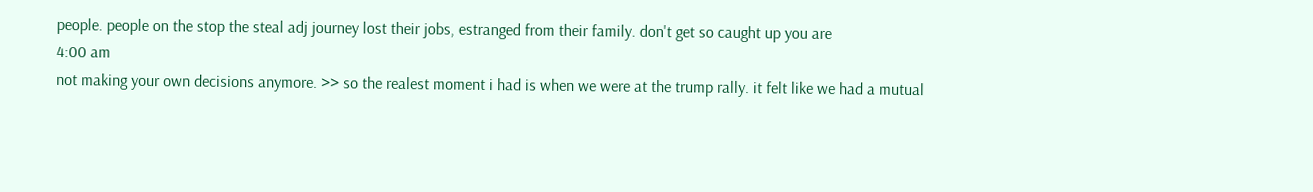people. people on the stop the steal adj journey lost their jobs, estranged from their family. don't get so caught up you are
4:00 am
not making your own decisions anymore. >> so the realest moment i had is when we were at the trump rally. it felt like we had a mutual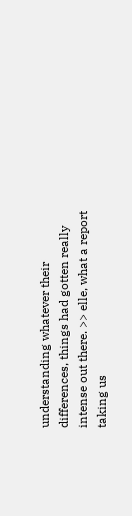understanding whatever their differences, things had gotten really intense out there. >> elle, what a report taking us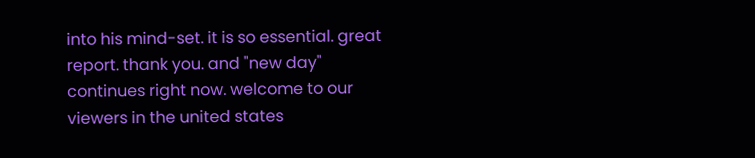into his mind-set. it is so essential. great report. thank you. and "new day" continues right now. welcome to our viewers in the united states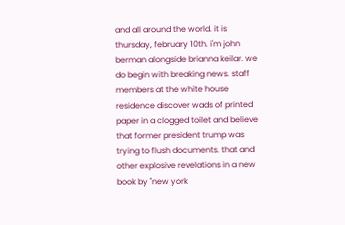and all around the world. it is thursday, february 10th. i'm john berman alongside brianna keilar. we do begin with breaking news. staff members at the white house residence discover wads of printed paper in a clogged toilet and believe that former president trump was trying to flush documents. that and other explosive revelations in a new book by "new york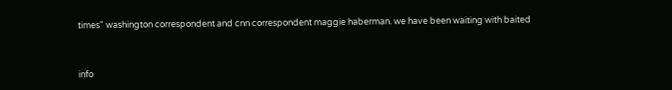times" washington correspondent and cnn correspondent maggie haberman. we have been waiting with baited


info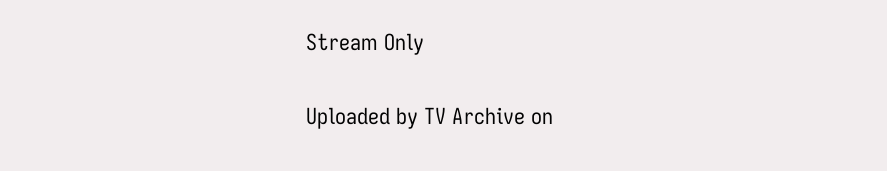Stream Only

Uploaded by TV Archive on